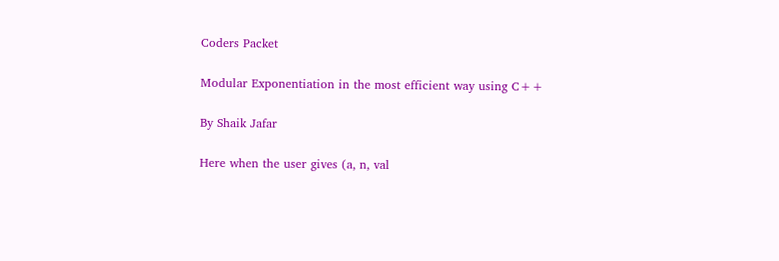Coders Packet

Modular Exponentiation in the most efficient way using C++

By Shaik Jafar

Here when the user gives (a, n, val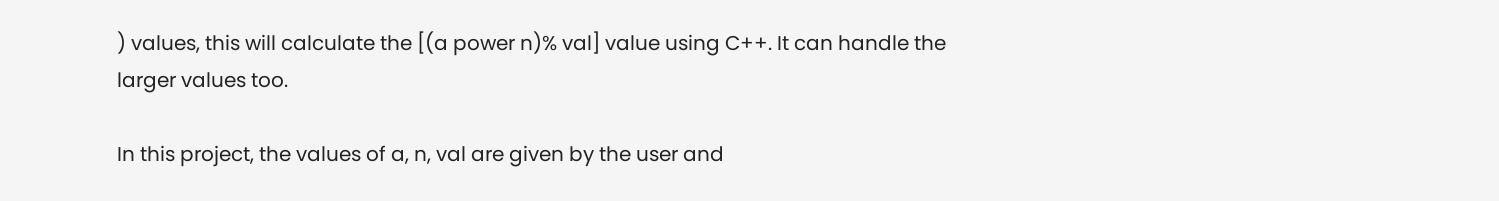) values, this will calculate the [(a power n)% val] value using C++. It can handle the larger values too.

In this project, the values of a, n, val are given by the user and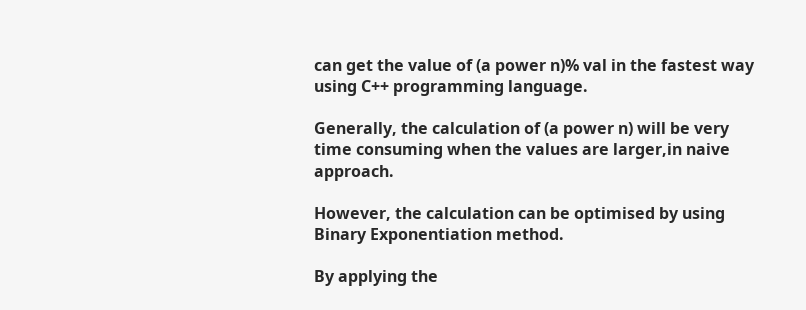can get the value of (a power n)% val in the fastest way using C++ programming language.

Generally, the calculation of (a power n) will be very time consuming when the values are larger,in naive approach.

However, the calculation can be optimised by using Binary Exponentiation method.

By applying the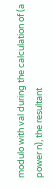modulo with val during the calculation of (a power n), the resultant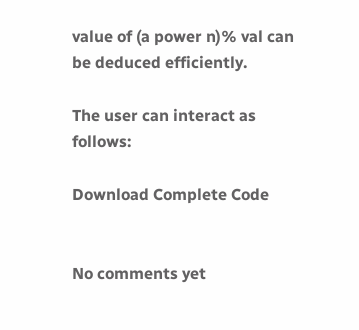value of (a power n)% val can be deduced efficiently.

The user can interact as follows:

Download Complete Code


No comments yet